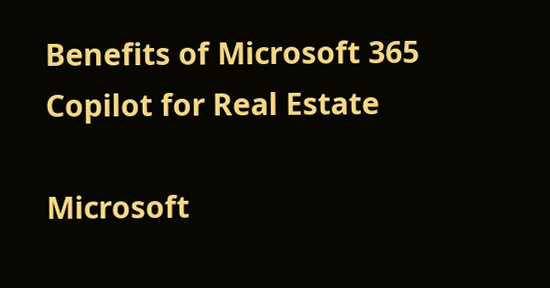Benefits of Microsoft 365 Copilot for Real Estate

Microsoft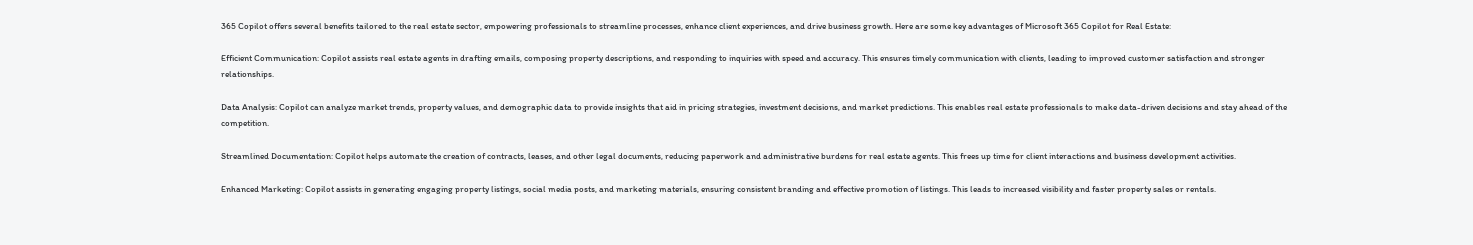365 Copilot offers several benefits tailored to the real estate sector, empowering professionals to streamline processes, enhance client experiences, and drive business growth. Here are some key advantages of Microsoft 365 Copilot for Real Estate:

Efficient Communication: Copilot assists real estate agents in drafting emails, composing property descriptions, and responding to inquiries with speed and accuracy. This ensures timely communication with clients, leading to improved customer satisfaction and stronger relationships.

Data Analysis: Copilot can analyze market trends, property values, and demographic data to provide insights that aid in pricing strategies, investment decisions, and market predictions. This enables real estate professionals to make data-driven decisions and stay ahead of the competition.

Streamlined Documentation: Copilot helps automate the creation of contracts, leases, and other legal documents, reducing paperwork and administrative burdens for real estate agents. This frees up time for client interactions and business development activities.

Enhanced Marketing: Copilot assists in generating engaging property listings, social media posts, and marketing materials, ensuring consistent branding and effective promotion of listings. This leads to increased visibility and faster property sales or rentals.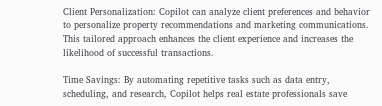Client Personalization: Copilot can analyze client preferences and behavior to personalize property recommendations and marketing communications. This tailored approach enhances the client experience and increases the likelihood of successful transactions.

Time Savings: By automating repetitive tasks such as data entry, scheduling, and research, Copilot helps real estate professionals save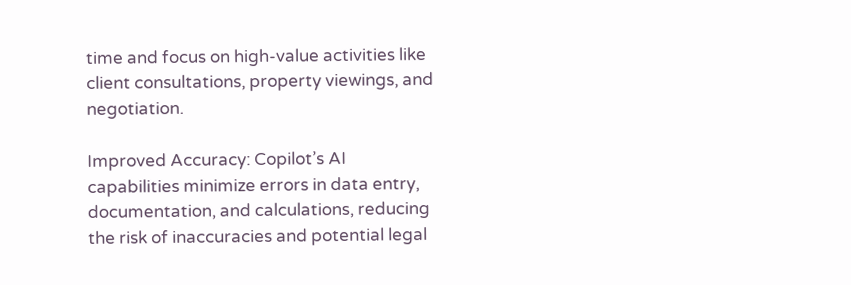time and focus on high-value activities like client consultations, property viewings, and negotiation.

Improved Accuracy: Copilot’s AI capabilities minimize errors in data entry, documentation, and calculations, reducing the risk of inaccuracies and potential legal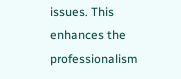issues. This enhances the professionalism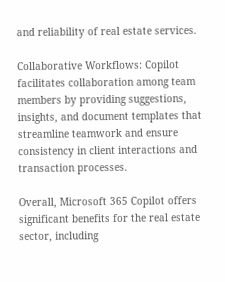and reliability of real estate services.

Collaborative Workflows: Copilot facilitates collaboration among team members by providing suggestions, insights, and document templates that streamline teamwork and ensure consistency in client interactions and transaction processes.

Overall, Microsoft 365 Copilot offers significant benefits for the real estate sector, including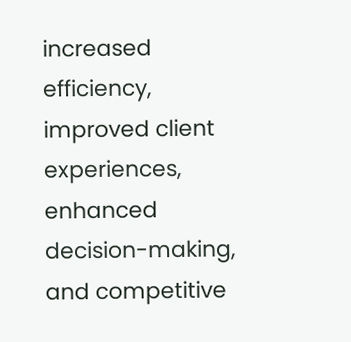increased efficiency, improved client experiences, enhanced decision-making, and competitive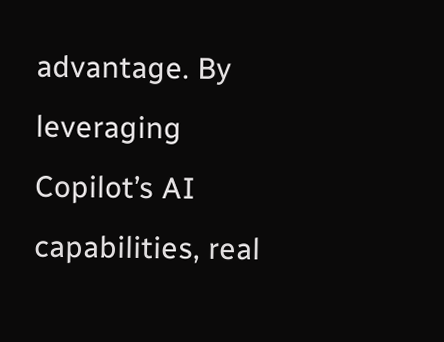advantage. By leveraging Copilot’s AI capabilities, real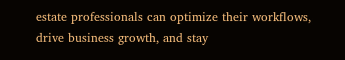estate professionals can optimize their workflows, drive business growth, and stay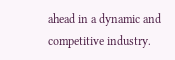ahead in a dynamic and competitive industry.